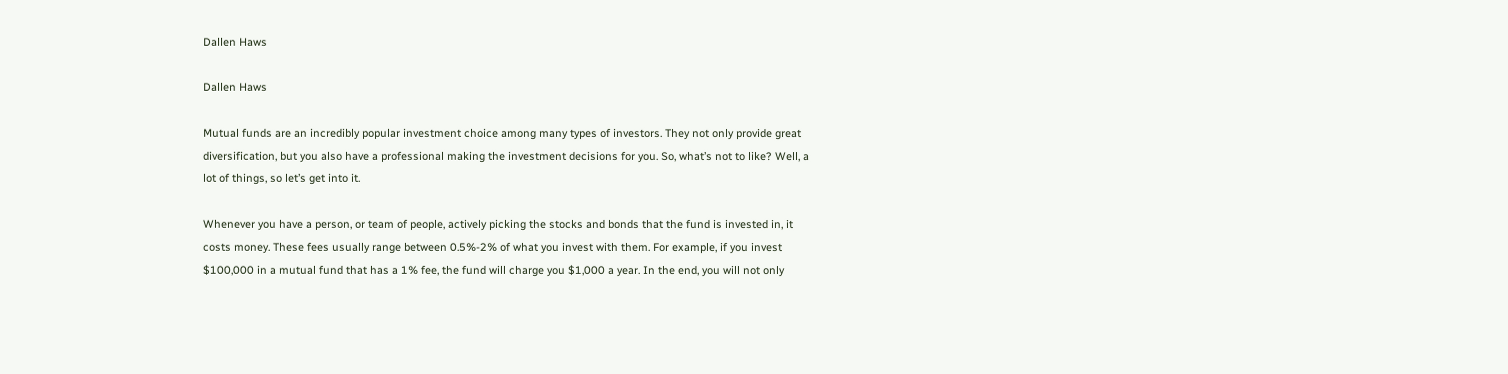Dallen Haws

Dallen Haws

Mutual funds are an incredibly popular investment choice among many types of investors. They not only provide great diversification, but you also have a professional making the investment decisions for you. So, what’s not to like? Well, a lot of things, so let’s get into it.

Whenever you have a person, or team of people, actively picking the stocks and bonds that the fund is invested in, it costs money. These fees usually range between 0.5%-2% of what you invest with them. For example, if you invest $100,000 in a mutual fund that has a 1% fee, the fund will charge you $1,000 a year. In the end, you will not only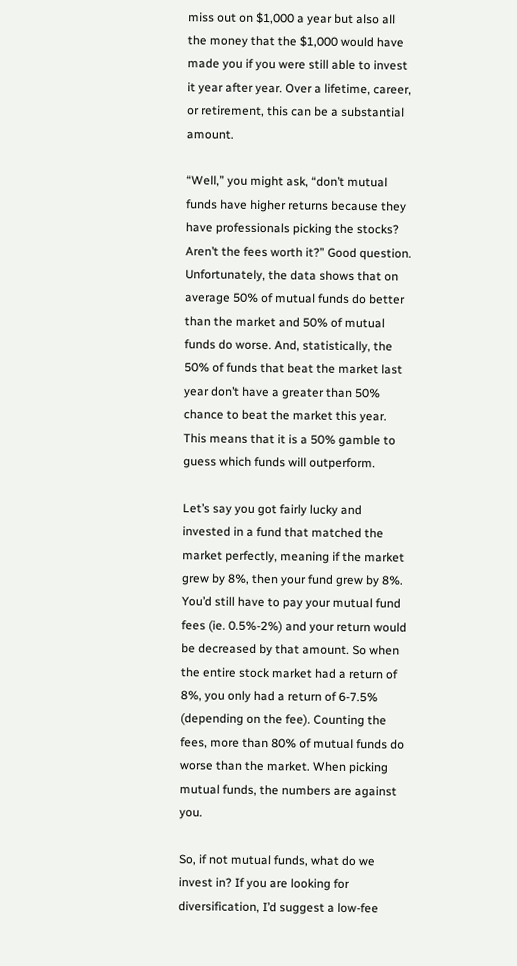miss out on $1,000 a year but also all the money that the $1,000 would have made you if you were still able to invest it year after year. Over a lifetime, career, or retirement, this can be a substantial amount.

“Well,” you might ask, “don’t mutual funds have higher returns because they have professionals picking the stocks? Aren’t the fees worth it?” Good question. Unfortunately, the data shows that on average 50% of mutual funds do better than the market and 50% of mutual funds do worse. And, statistically, the 50% of funds that beat the market last year don’t have a greater than 50% chance to beat the market this year. This means that it is a 50% gamble to guess which funds will outperform.

Let’s say you got fairly lucky and invested in a fund that matched the market perfectly, meaning if the market grew by 8%, then your fund grew by 8%. You’d still have to pay your mutual fund fees (ie. 0.5%-2%) and your return would be decreased by that amount. So when the entire stock market had a return of 8%, you only had a return of 6-7.5% (depending on the fee). Counting the fees, more than 80% of mutual funds do worse than the market. When picking mutual funds, the numbers are against you.

So, if not mutual funds, what do we invest in? If you are looking for diversification, I’d suggest a low-fee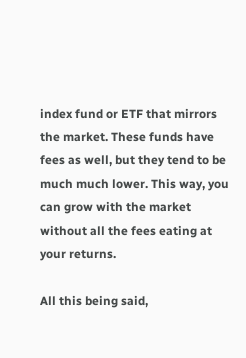index fund or ETF that mirrors the market. These funds have fees as well, but they tend to be much much lower. This way, you can grow with the market without all the fees eating at your returns.

All this being said,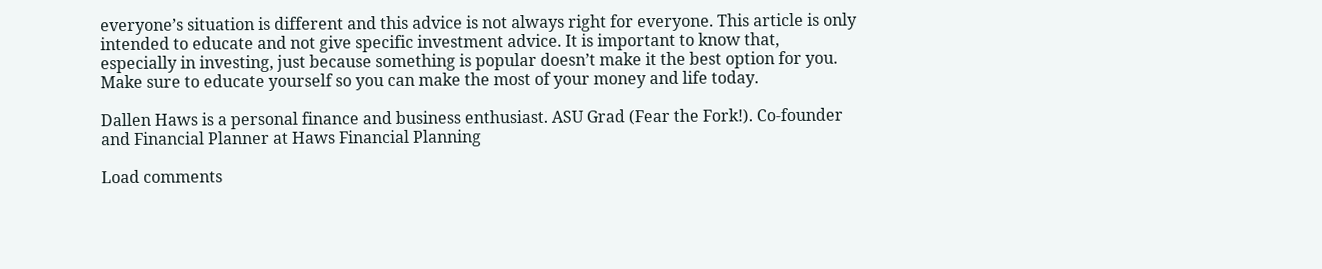everyone’s situation is different and this advice is not always right for everyone. This article is only intended to educate and not give specific investment advice. It is important to know that, especially in investing, just because something is popular doesn’t make it the best option for you. Make sure to educate yourself so you can make the most of your money and life today.

Dallen Haws is a personal finance and business enthusiast. ASU Grad (Fear the Fork!). Co-founder and Financial Planner at Haws Financial Planning

Load comments